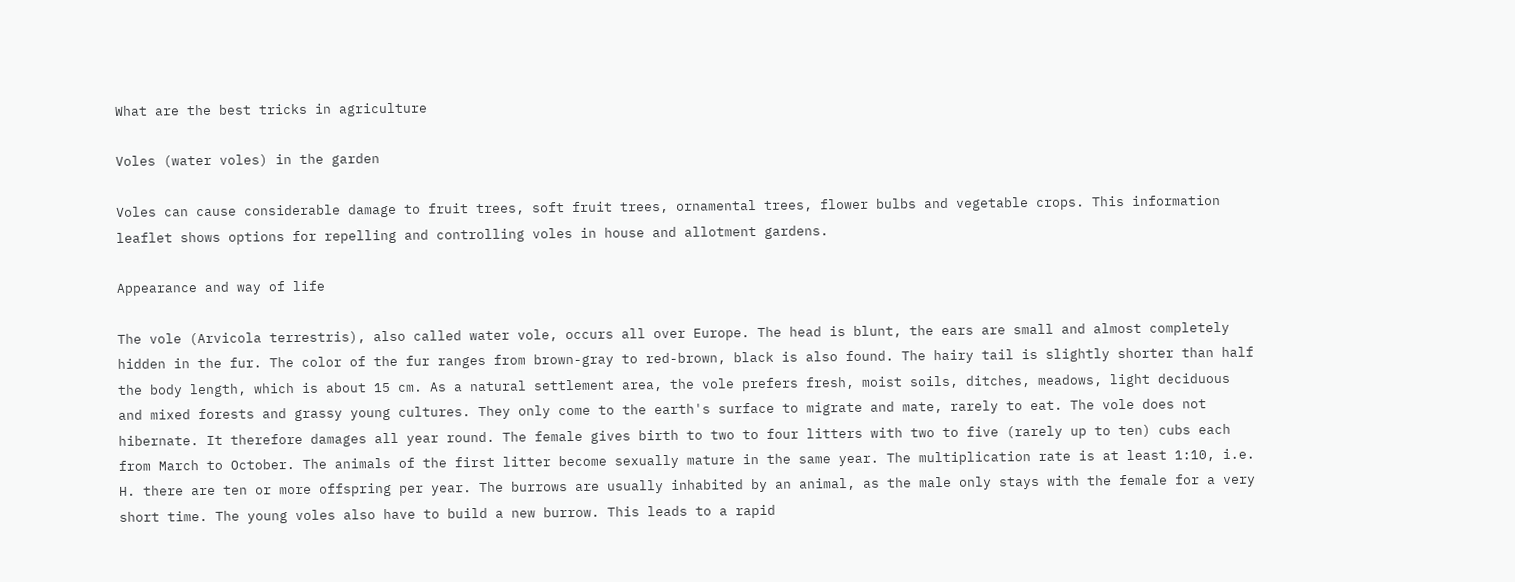What are the best tricks in agriculture

Voles (water voles) in the garden

Voles can cause considerable damage to fruit trees, soft fruit trees, ornamental trees, flower bulbs and vegetable crops. This information leaflet shows options for repelling and controlling voles in house and allotment gardens.

Appearance and way of life

The vole (Arvicola terrestris), also called water vole, occurs all over Europe. The head is blunt, the ears are small and almost completely hidden in the fur. The color of the fur ranges from brown-gray to red-brown, black is also found. The hairy tail is slightly shorter than half the body length, which is about 15 cm. As a natural settlement area, the vole prefers fresh, moist soils, ditches, meadows, light deciduous and mixed forests and grassy young cultures. They only come to the earth's surface to migrate and mate, rarely to eat. The vole does not hibernate. It therefore damages all year round. The female gives birth to two to four litters with two to five (rarely up to ten) cubs each from March to October. The animals of the first litter become sexually mature in the same year. The multiplication rate is at least 1:10, i.e. H. there are ten or more offspring per year. The burrows are usually inhabited by an animal, as the male only stays with the female for a very short time. The young voles also have to build a new burrow. This leads to a rapid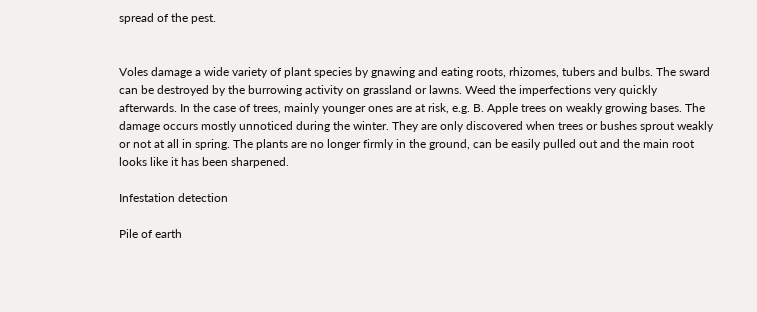spread of the pest.


Voles damage a wide variety of plant species by gnawing and eating roots, rhizomes, tubers and bulbs. The sward can be destroyed by the burrowing activity on grassland or lawns. Weed the imperfections very quickly afterwards. In the case of trees, mainly younger ones are at risk, e.g. B. Apple trees on weakly growing bases. The damage occurs mostly unnoticed during the winter. They are only discovered when trees or bushes sprout weakly or not at all in spring. The plants are no longer firmly in the ground, can be easily pulled out and the main root looks like it has been sharpened.

Infestation detection

Pile of earth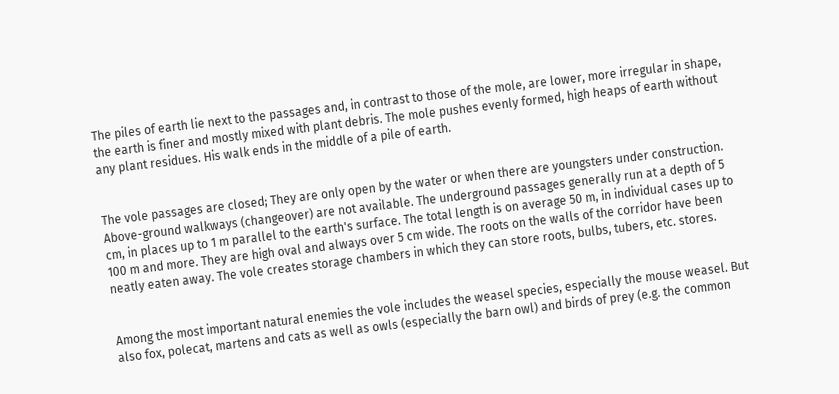The piles of earth lie next to the passages and, in contrast to those of the mole, are lower, more irregular in shape, the earth is finer and mostly mixed with plant debris. The mole pushes evenly formed, high heaps of earth without any plant residues. His walk ends in the middle of a pile of earth.


The vole passages are closed; They are only open by the water or when there are youngsters under construction. Above-ground walkways (changeover) are not available. The underground passages generally run at a depth of 5 cm, in places up to 1 m parallel to the earth's surface. The total length is on average 50 m, in individual cases up to 100 m and more. They are high oval and always over 5 cm wide. The roots on the walls of the corridor have been neatly eaten away. The vole creates storage chambers in which they can store roots, bulbs, tubers, etc. stores.


Among the most important natural enemies the vole includes the weasel species, especially the mouse weasel. But also fox, polecat, martens and cats as well as owls (especially the barn owl) and birds of prey (e.g. the common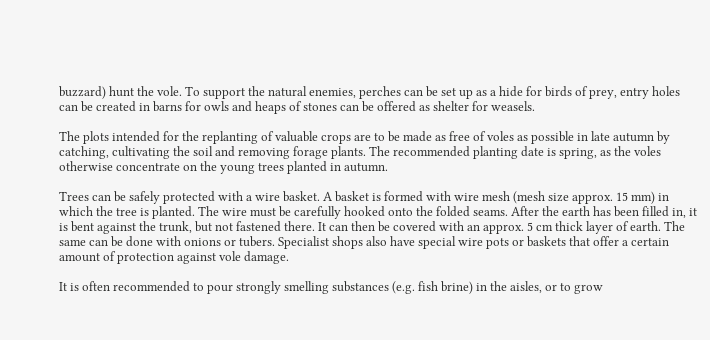buzzard) hunt the vole. To support the natural enemies, perches can be set up as a hide for birds of prey, entry holes can be created in barns for owls and heaps of stones can be offered as shelter for weasels.

The plots intended for the replanting of valuable crops are to be made as free of voles as possible in late autumn by catching, cultivating the soil and removing forage plants. The recommended planting date is spring, as the voles otherwise concentrate on the young trees planted in autumn.

Trees can be safely protected with a wire basket. A basket is formed with wire mesh (mesh size approx. 15 mm) in which the tree is planted. The wire must be carefully hooked onto the folded seams. After the earth has been filled in, it is bent against the trunk, but not fastened there. It can then be covered with an approx. 5 cm thick layer of earth. The same can be done with onions or tubers. Specialist shops also have special wire pots or baskets that offer a certain amount of protection against vole damage.

It is often recommended to pour strongly smelling substances (e.g. fish brine) in the aisles, or to grow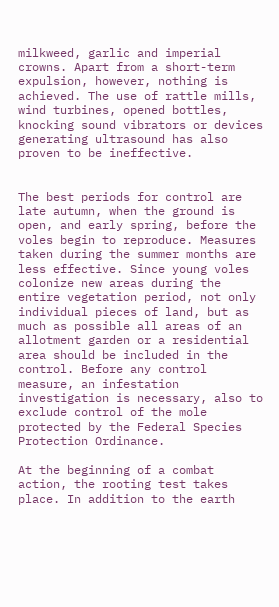milkweed, garlic and imperial crowns. Apart from a short-term expulsion, however, nothing is achieved. The use of rattle mills, wind turbines, opened bottles, knocking sound vibrators or devices generating ultrasound has also proven to be ineffective.


The best periods for control are late autumn, when the ground is open, and early spring, before the voles begin to reproduce. Measures taken during the summer months are less effective. Since young voles colonize new areas during the entire vegetation period, not only individual pieces of land, but as much as possible all areas of an allotment garden or a residential area should be included in the control. Before any control measure, an infestation investigation is necessary, also to exclude control of the mole protected by the Federal Species Protection Ordinance.

At the beginning of a combat action, the rooting test takes place. In addition to the earth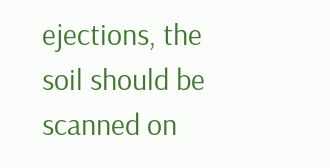ejections, the soil should be scanned on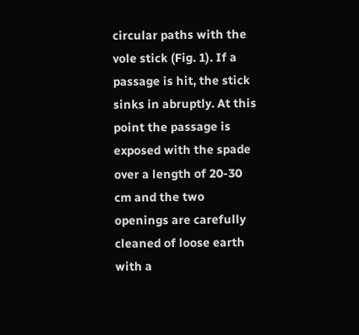circular paths with the vole stick (Fig. 1). If a passage is hit, the stick sinks in abruptly. At this point the passage is exposed with the spade over a length of 20-30 cm and the two openings are carefully cleaned of loose earth with a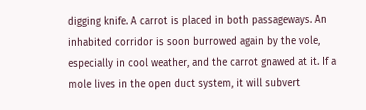digging knife. A carrot is placed in both passageways. An inhabited corridor is soon burrowed again by the vole, especially in cool weather, and the carrot gnawed at it. If a mole lives in the open duct system, it will subvert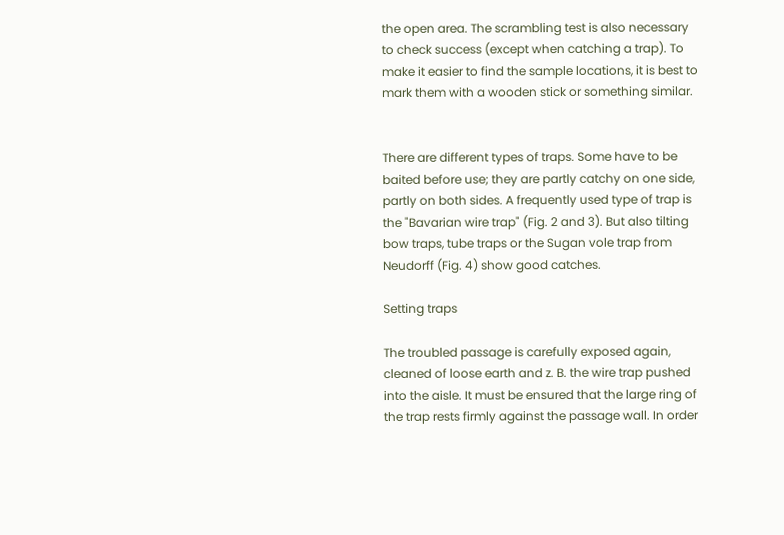the open area. The scrambling test is also necessary to check success (except when catching a trap). To make it easier to find the sample locations, it is best to mark them with a wooden stick or something similar.


There are different types of traps. Some have to be baited before use; they are partly catchy on one side, partly on both sides. A frequently used type of trap is the "Bavarian wire trap" (Fig. 2 and 3). But also tilting bow traps, tube traps or the Sugan vole trap from Neudorff (Fig. 4) show good catches.

Setting traps

The troubled passage is carefully exposed again, cleaned of loose earth and z. B. the wire trap pushed into the aisle. It must be ensured that the large ring of the trap rests firmly against the passage wall. In order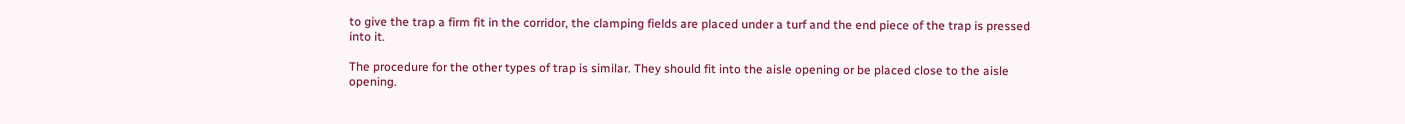to give the trap a firm fit in the corridor, the clamping fields are placed under a turf and the end piece of the trap is pressed into it.

The procedure for the other types of trap is similar. They should fit into the aisle opening or be placed close to the aisle opening.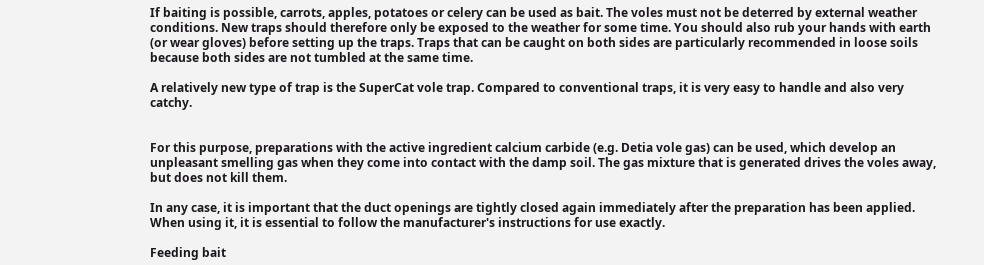If baiting is possible, carrots, apples, potatoes or celery can be used as bait. The voles must not be deterred by external weather conditions. New traps should therefore only be exposed to the weather for some time. You should also rub your hands with earth (or wear gloves) before setting up the traps. Traps that can be caught on both sides are particularly recommended in loose soils because both sides are not tumbled at the same time.

A relatively new type of trap is the SuperCat vole trap. Compared to conventional traps, it is very easy to handle and also very catchy.


For this purpose, preparations with the active ingredient calcium carbide (e.g. Detia vole gas) can be used, which develop an unpleasant smelling gas when they come into contact with the damp soil. The gas mixture that is generated drives the voles away, but does not kill them.

In any case, it is important that the duct openings are tightly closed again immediately after the preparation has been applied. When using it, it is essential to follow the manufacturer's instructions for use exactly.

Feeding bait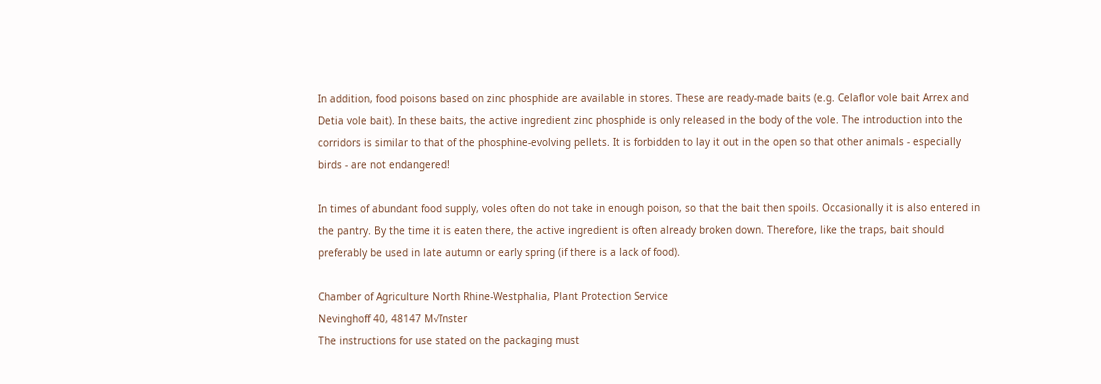In addition, food poisons based on zinc phosphide are available in stores. These are ready-made baits (e.g. Celaflor vole bait Arrex and Detia vole bait). In these baits, the active ingredient zinc phosphide is only released in the body of the vole. The introduction into the corridors is similar to that of the phosphine-evolving pellets. It is forbidden to lay it out in the open so that other animals - especially birds - are not endangered!

In times of abundant food supply, voles often do not take in enough poison, so that the bait then spoils. Occasionally it is also entered in the pantry. By the time it is eaten there, the active ingredient is often already broken down. Therefore, like the traps, bait should preferably be used in late autumn or early spring (if there is a lack of food).

Chamber of Agriculture North Rhine-Westphalia, Plant Protection Service
Nevinghoff 40, 48147 M√ľnster
The instructions for use stated on the packaging must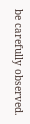be carefully observed.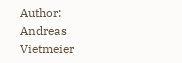Author: Andreas Vietmeier